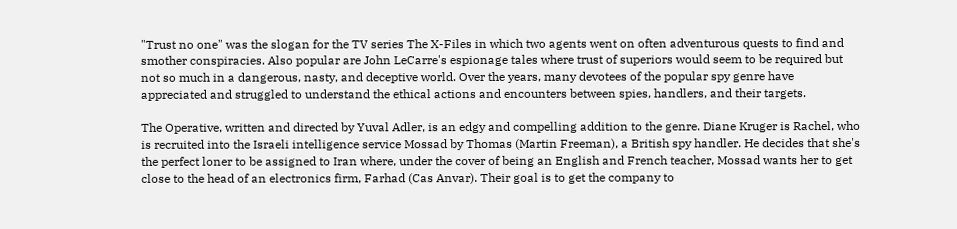"Trust no one" was the slogan for the TV series The X-Files in which two agents went on often adventurous quests to find and smother conspiracies. Also popular are John LeCarre's espionage tales where trust of superiors would seem to be required but not so much in a dangerous, nasty, and deceptive world. Over the years, many devotees of the popular spy genre have appreciated and struggled to understand the ethical actions and encounters between spies, handlers, and their targets.

The Operative, written and directed by Yuval Adler, is an edgy and compelling addition to the genre. Diane Kruger is Rachel, who is recruited into the Israeli intelligence service Mossad by Thomas (Martin Freeman), a British spy handler. He decides that she's the perfect loner to be assigned to Iran where, under the cover of being an English and French teacher, Mossad wants her to get close to the head of an electronics firm, Farhad (Cas Anvar). Their goal is to get the company to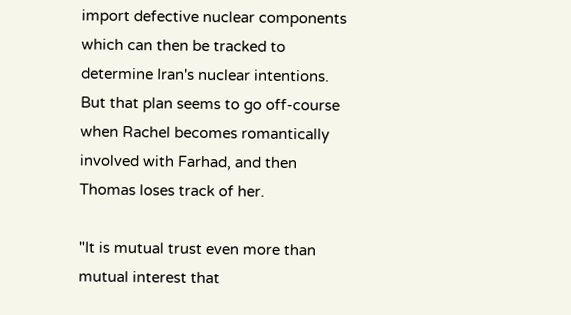import defective nuclear components which can then be tracked to determine Iran's nuclear intentions. But that plan seems to go off-course when Rachel becomes romantically involved with Farhad, and then Thomas loses track of her.

"It is mutual trust even more than mutual interest that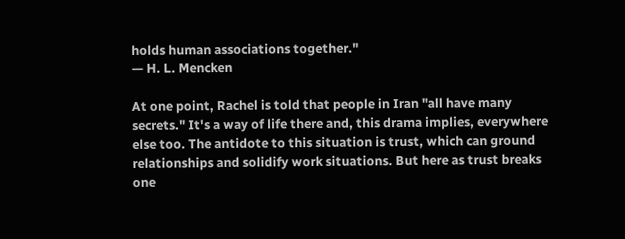holds human associations together."
— H. L. Mencken

At one point, Rachel is told that people in Iran "all have many secrets." It's a way of life there and, this drama implies, everywhere else too. The antidote to this situation is trust, which can ground relationships and solidify work situations. But here as trust breaks one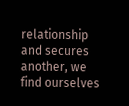relationship and secures another, we find ourselves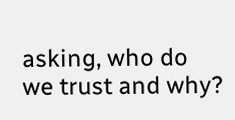asking, who do we trust and why?